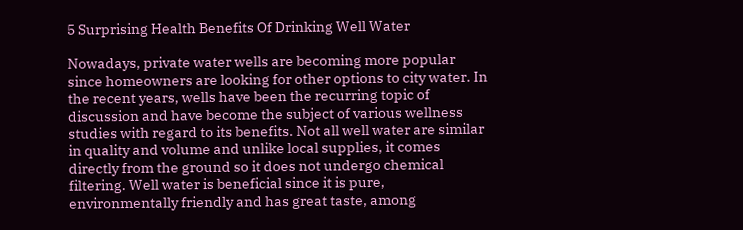5 Surprising Health Benefits Of Drinking Well Water

Nowadays, private water wells are becoming more popular since homeowners are looking for other options to city water. In the recent years, wells have been the recurring topic of discussion and have become the subject of various wellness studies with regard to its benefits. Not all well water are similar in quality and volume and unlike local supplies, it comes directly from the ground so it does not undergo chemical filtering. Well water is beneficial since it is pure, environmentally friendly and has great taste, among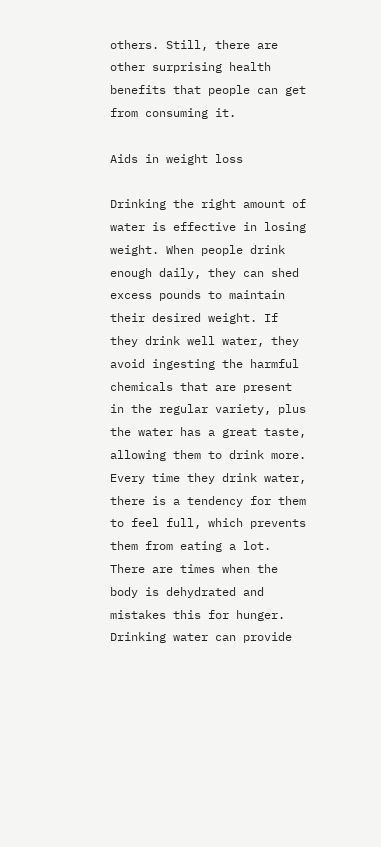others. Still, there are other surprising health benefits that people can get from consuming it.

Aids in weight loss

Drinking the right amount of water is effective in losing weight. When people drink enough daily, they can shed excess pounds to maintain their desired weight. If they drink well water, they avoid ingesting the harmful chemicals that are present in the regular variety, plus the water has a great taste, allowing them to drink more. Every time they drink water, there is a tendency for them to feel full, which prevents them from eating a lot. There are times when the body is dehydrated and mistakes this for hunger. Drinking water can provide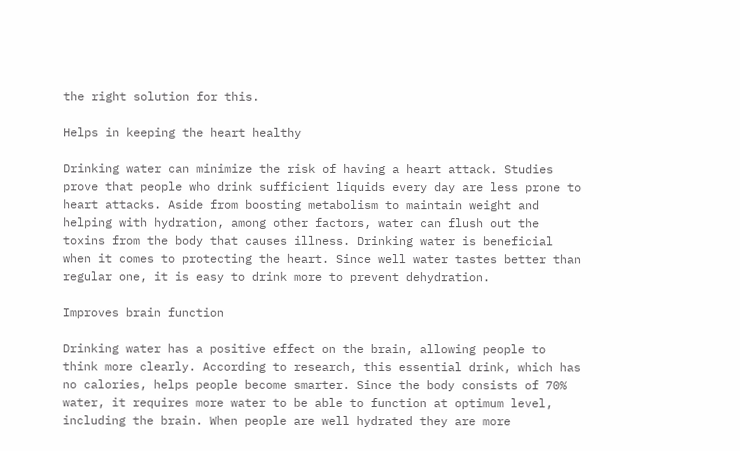the right solution for this.

Helps in keeping the heart healthy

Drinking water can minimize the risk of having a heart attack. Studies prove that people who drink sufficient liquids every day are less prone to heart attacks. Aside from boosting metabolism to maintain weight and helping with hydration, among other factors, water can flush out the toxins from the body that causes illness. Drinking water is beneficial when it comes to protecting the heart. Since well water tastes better than regular one, it is easy to drink more to prevent dehydration.

Improves brain function

Drinking water has a positive effect on the brain, allowing people to think more clearly. According to research, this essential drink, which has no calories, helps people become smarter. Since the body consists of 70% water, it requires more water to be able to function at optimum level, including the brain. When people are well hydrated they are more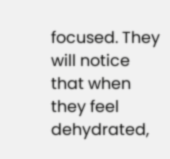focused. They will notice that when they feel dehydrated,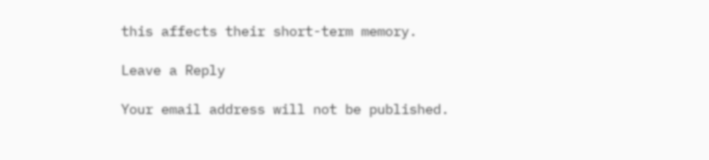this affects their short-term memory.

Leave a Reply

Your email address will not be published.